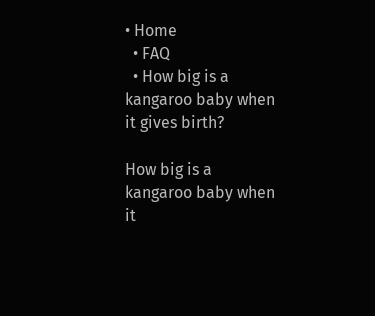• Home
  • FAQ
  • How big is a kangaroo baby when it gives birth?

How big is a kangaroo baby when it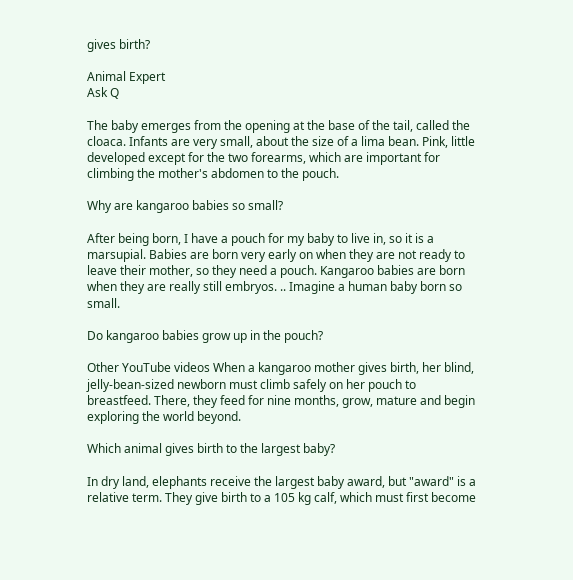gives birth?

Animal Expert
Ask Q

The baby emerges from the opening at the base of the tail, called the cloaca. Infants are very small, about the size of a lima bean. Pink, little developed except for the two forearms, which are important for climbing the mother's abdomen to the pouch.

Why are kangaroo babies so small?

After being born, I have a pouch for my baby to live in, so it is a marsupial. Babies are born very early on when they are not ready to leave their mother, so they need a pouch. Kangaroo babies are born when they are really still embryos. .. Imagine a human baby born so small.

Do kangaroo babies grow up in the pouch?

Other YouTube videos When a kangaroo mother gives birth, her blind, jelly-bean-sized newborn must climb safely on her pouch to breastfeed. There, they feed for nine months, grow, mature and begin exploring the world beyond.

Which animal gives birth to the largest baby?

In dry land, elephants receive the largest baby award, but "award" is a relative term. They give birth to a 105 kg calf, which must first become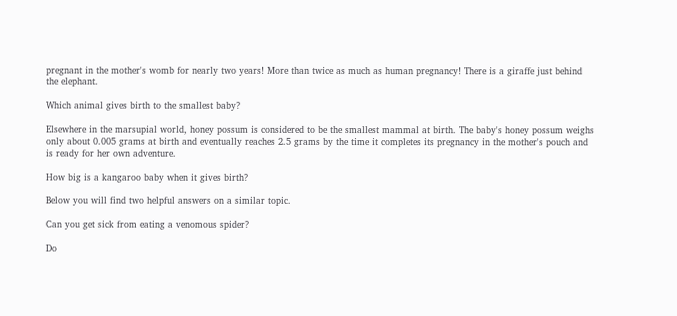pregnant in the mother's womb for nearly two years! More than twice as much as human pregnancy! There is a giraffe just behind the elephant.

Which animal gives birth to the smallest baby?

Elsewhere in the marsupial world, honey possum is considered to be the smallest mammal at birth. The baby's honey possum weighs only about 0.005 grams at birth and eventually reaches 2.5 grams by the time it completes its pregnancy in the mother's pouch and is ready for her own adventure.

How big is a kangaroo baby when it gives birth?

Below you will find two helpful answers on a similar topic.

Can you get sick from eating a venomous spider?

Do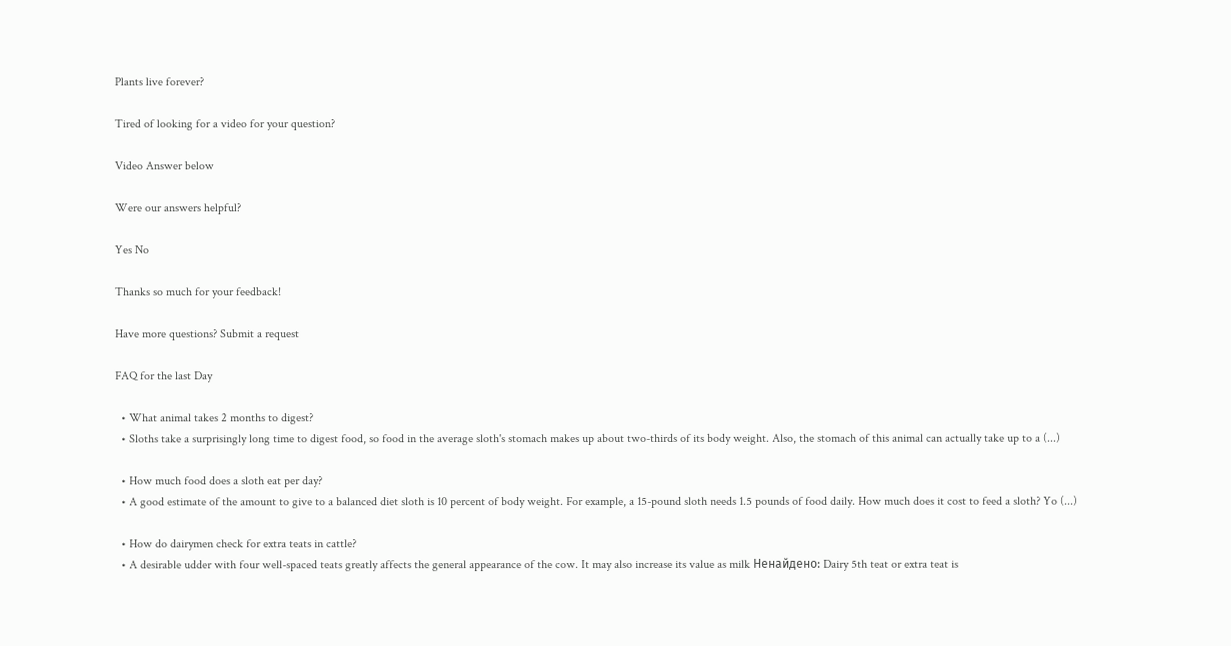Plants live forever?

Tired of looking for a video for your question?

Video Answer below

Were our answers helpful?

Yes No

Thanks so much for your feedback!

Have more questions? Submit a request

FAQ for the last Day

  • What animal takes 2 months to digest?
  • Sloths take a surprisingly long time to digest food, so food in the average sloth's stomach makes up about two-thirds of its body weight. Also, the stomach of this animal can actually take up to a (...)

  • How much food does a sloth eat per day?
  • A good estimate of the amount to give to a balanced diet sloth is 10 percent of body weight. For example, a 15-pound sloth needs 1.5 pounds of food daily. How much does it cost to feed a sloth? Yo (...)

  • How do dairymen check for extra teats in cattle?
  • A desirable udder with four well-spaced teats greatly affects the general appearance of the cow. It may also increase its value as milk Ненайдено: Dairy 5th teat or extra teat is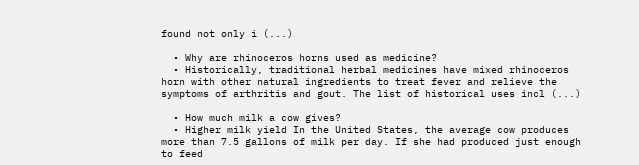found not only i (...)

  • Why are rhinoceros horns used as medicine?
  • Historically, traditional herbal medicines have mixed rhinoceros horn with other natural ingredients to treat fever and relieve the symptoms of arthritis and gout. The list of historical uses incl (...)

  • How much milk a cow gives?
  • Higher milk yield In the United States, the average cow produces more than 7.5 gallons of milk per day. If she had produced just enough to feed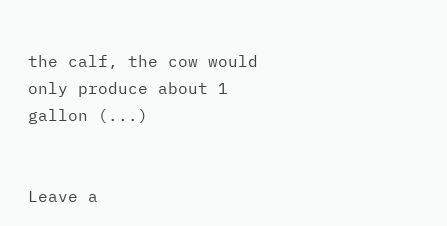the calf, the cow would only produce about 1 gallon (...)


Leave a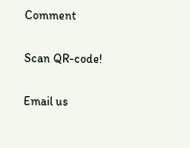Comment

Scan QR-code!

Email us